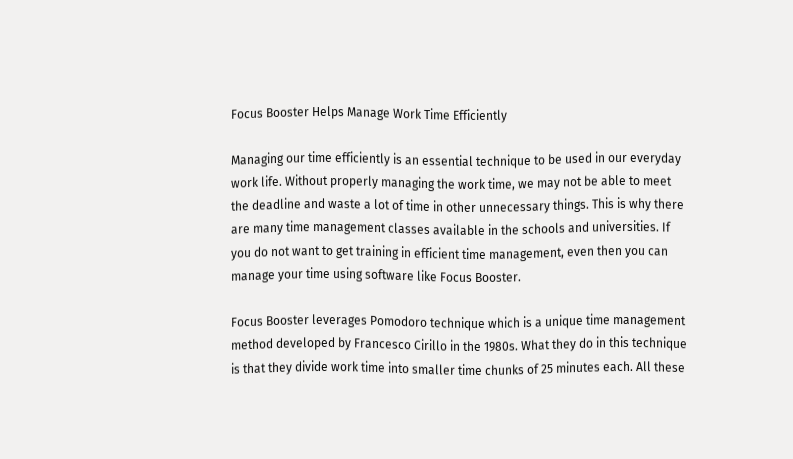Focus Booster Helps Manage Work Time Efficiently

Managing our time efficiently is an essential technique to be used in our everyday work life. Without properly managing the work time, we may not be able to meet the deadline and waste a lot of time in other unnecessary things. This is why there are many time management classes available in the schools and universities. If you do not want to get training in efficient time management, even then you can manage your time using software like Focus Booster.

Focus Booster leverages Pomodoro technique which is a unique time management method developed by Francesco Cirillo in the 1980s. What they do in this technique is that they divide work time into smaller time chunks of 25 minutes each. All these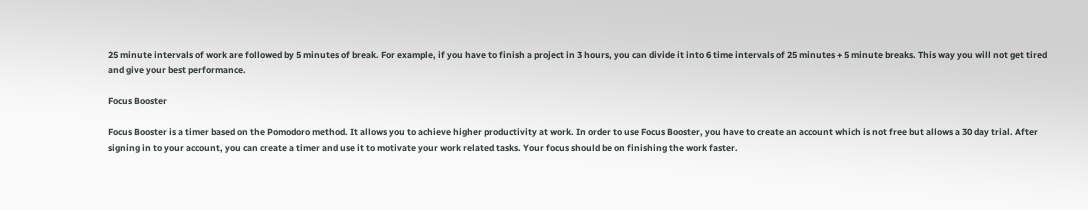25 minute intervals of work are followed by 5 minutes of break. For example, if you have to finish a project in 3 hours, you can divide it into 6 time intervals of 25 minutes + 5 minute breaks. This way you will not get tired and give your best performance.

Focus Booster

Focus Booster is a timer based on the Pomodoro method. It allows you to achieve higher productivity at work. In order to use Focus Booster, you have to create an account which is not free but allows a 30 day trial. After signing in to your account, you can create a timer and use it to motivate your work related tasks. Your focus should be on finishing the work faster.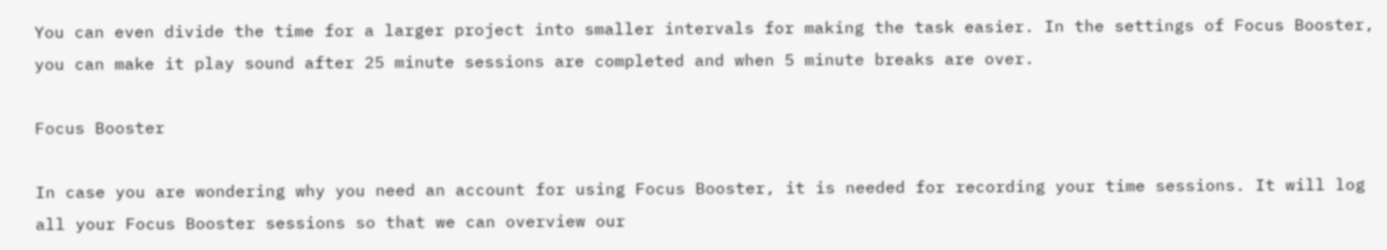You can even divide the time for a larger project into smaller intervals for making the task easier. In the settings of Focus Booster, you can make it play sound after 25 minute sessions are completed and when 5 minute breaks are over.

Focus Booster

In case you are wondering why you need an account for using Focus Booster, it is needed for recording your time sessions. It will log all your Focus Booster sessions so that we can overview our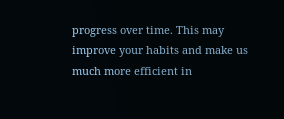progress over time. This may improve your habits and make us much more efficient in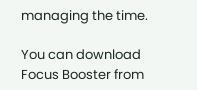managing the time.

You can download Focus Booster from